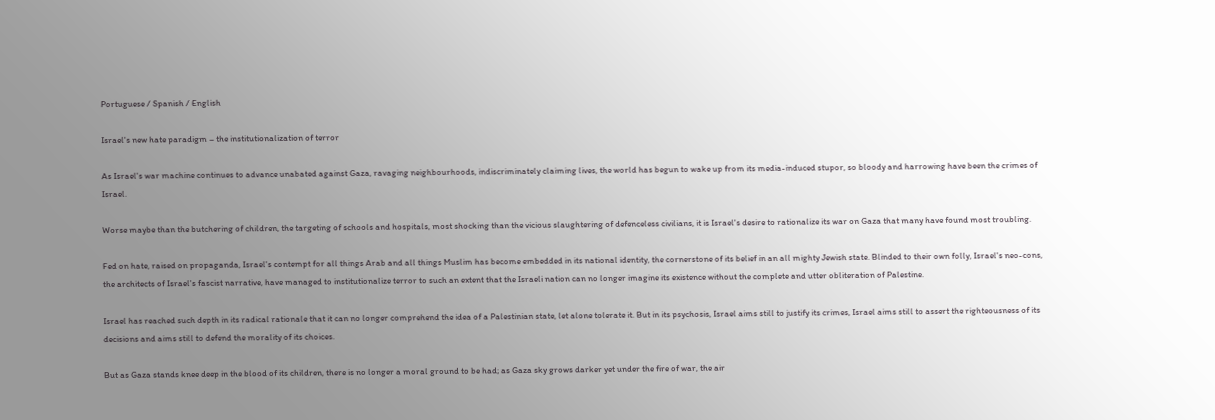Portuguese / Spanish / English

Israel's new hate paradigm – the institutionalization of terror

As Israel's war machine continues to advance unabated against Gaza, ravaging neighbourhoods, indiscriminately claiming lives, the world has begun to wake up from its media-induced stupor, so bloody and harrowing have been the crimes of Israel.

Worse maybe than the butchering of children, the targeting of schools and hospitals, most shocking than the vicious slaughtering of defenceless civilians, it is Israel's desire to rationalize its war on Gaza that many have found most troubling.

Fed on hate, raised on propaganda, Israel's contempt for all things Arab and all things Muslim has become embedded in its national identity, the cornerstone of its belief in an all mighty Jewish state. Blinded to their own folly, Israel's neo-cons, the architects of Israel's fascist narrative, have managed to institutionalize terror to such an extent that the Israeli nation can no longer imagine its existence without the complete and utter obliteration of Palestine.

Israel has reached such depth in its radical rationale that it can no longer comprehend the idea of a Palestinian state, let alone tolerate it. But in its psychosis, Israel aims still to justify its crimes, Israel aims still to assert the righteousness of its decisions and aims still to defend the morality of its choices.

But as Gaza stands knee deep in the blood of its children, there is no longer a moral ground to be had; as Gaza sky grows darker yet under the fire of war, the air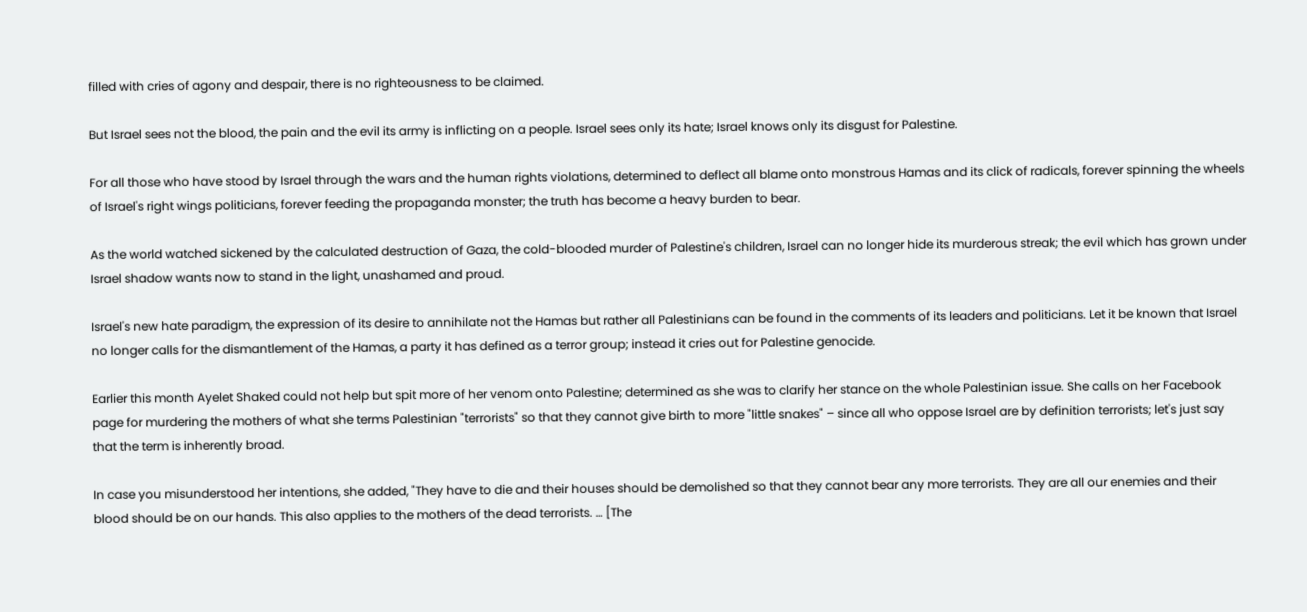filled with cries of agony and despair, there is no righteousness to be claimed.

But Israel sees not the blood, the pain and the evil its army is inflicting on a people. Israel sees only its hate; Israel knows only its disgust for Palestine.

For all those who have stood by Israel through the wars and the human rights violations, determined to deflect all blame onto monstrous Hamas and its click of radicals, forever spinning the wheels of Israel's right wings politicians, forever feeding the propaganda monster; the truth has become a heavy burden to bear.

As the world watched sickened by the calculated destruction of Gaza, the cold-blooded murder of Palestine's children, Israel can no longer hide its murderous streak; the evil which has grown under Israel shadow wants now to stand in the light, unashamed and proud.

Israel's new hate paradigm, the expression of its desire to annihilate not the Hamas but rather all Palestinians can be found in the comments of its leaders and politicians. Let it be known that Israel no longer calls for the dismantlement of the Hamas, a party it has defined as a terror group; instead it cries out for Palestine genocide.

Earlier this month Ayelet Shaked could not help but spit more of her venom onto Palestine; determined as she was to clarify her stance on the whole Palestinian issue. She calls on her Facebook page for murdering the mothers of what she terms Palestinian "terrorists" so that they cannot give birth to more "little snakes" – since all who oppose Israel are by definition terrorists; let's just say that the term is inherently broad.

In case you misunderstood her intentions, she added, "They have to die and their houses should be demolished so that they cannot bear any more terrorists. They are all our enemies and their blood should be on our hands. This also applies to the mothers of the dead terrorists. … [The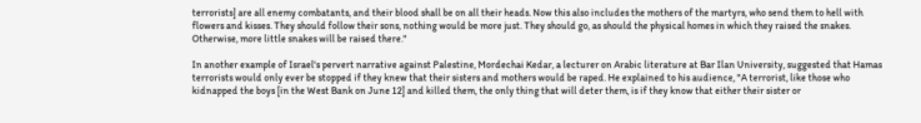terrorists] are all enemy combatants, and their blood shall be on all their heads. Now this also includes the mothers of the martyrs, who send them to hell with flowers and kisses. They should follow their sons, nothing would be more just. They should go, as should the physical homes in which they raised the snakes. Otherwise, more little snakes will be raised there."

In another example of Israel's pervert narrative against Palestine, Mordechai Kedar, a lecturer on Arabic literature at Bar Ilan University, suggested that Hamas terrorists would only ever be stopped if they knew that their sisters and mothers would be raped. He explained to his audience, "A terrorist, like those who kidnapped the boys [in the West Bank on June 12] and killed them, the only thing that will deter them, is if they know that either their sister or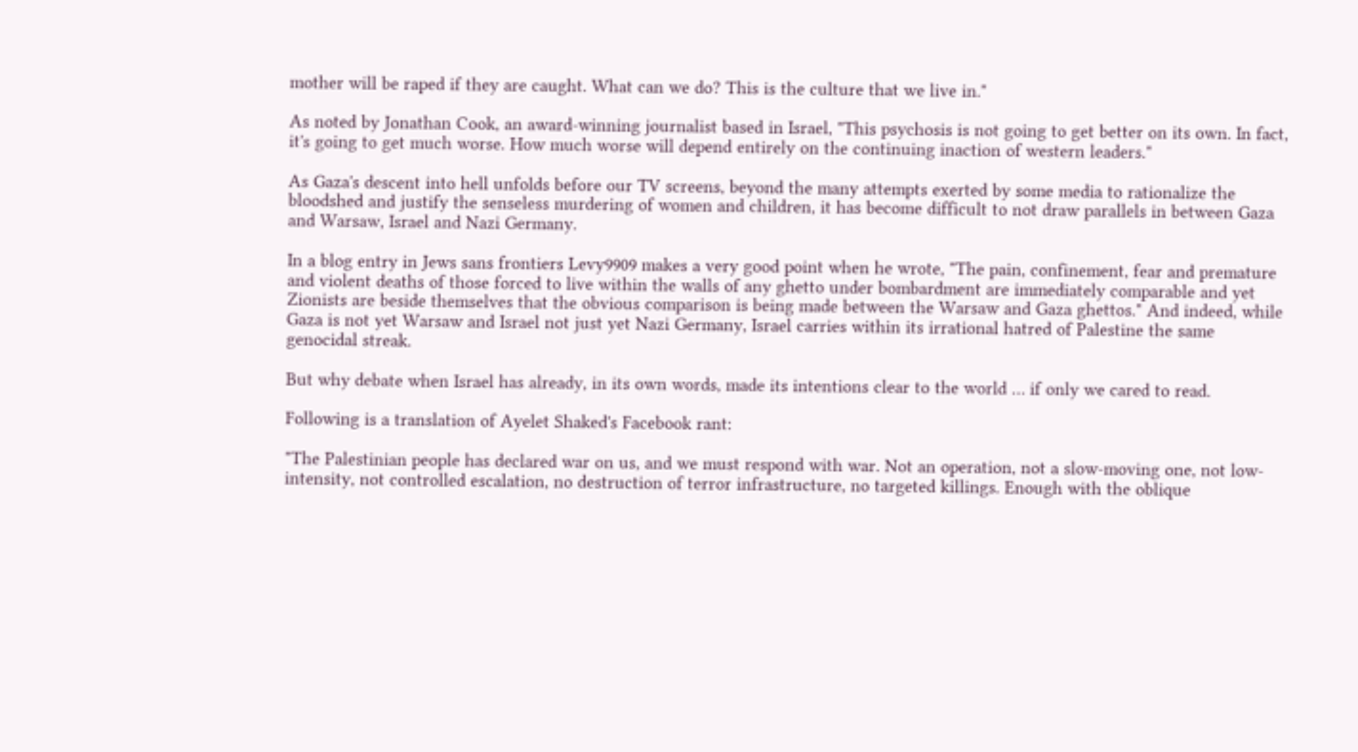mother will be raped if they are caught. What can we do? This is the culture that we live in."

As noted by Jonathan Cook, an award-winning journalist based in Israel, "This psychosis is not going to get better on its own. In fact, it's going to get much worse. How much worse will depend entirely on the continuing inaction of western leaders."

As Gaza's descent into hell unfolds before our TV screens, beyond the many attempts exerted by some media to rationalize the bloodshed and justify the senseless murdering of women and children, it has become difficult to not draw parallels in between Gaza and Warsaw, Israel and Nazi Germany.

In a blog entry in Jews sans frontiers Levy9909 makes a very good point when he wrote, "The pain, confinement, fear and premature and violent deaths of those forced to live within the walls of any ghetto under bombardment are immediately comparable and yet Zionists are beside themselves that the obvious comparison is being made between the Warsaw and Gaza ghettos." And indeed, while Gaza is not yet Warsaw and Israel not just yet Nazi Germany, Israel carries within its irrational hatred of Palestine the same genocidal streak.

But why debate when Israel has already, in its own words, made its intentions clear to the world … if only we cared to read.

Following is a translation of Ayelet Shaked's Facebook rant:

"The Palestinian people has declared war on us, and we must respond with war. Not an operation, not a slow-moving one, not low-intensity, not controlled escalation, no destruction of terror infrastructure, no targeted killings. Enough with the oblique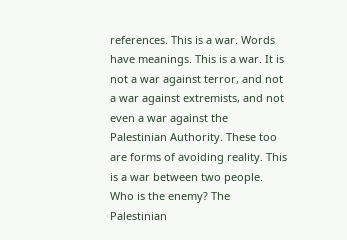references. This is a war. Words have meanings. This is a war. It is not a war against terror, and not a war against extremists, and not even a war against the Palestinian Authority. These too are forms of avoiding reality. This is a war between two people. Who is the enemy? The Palestinian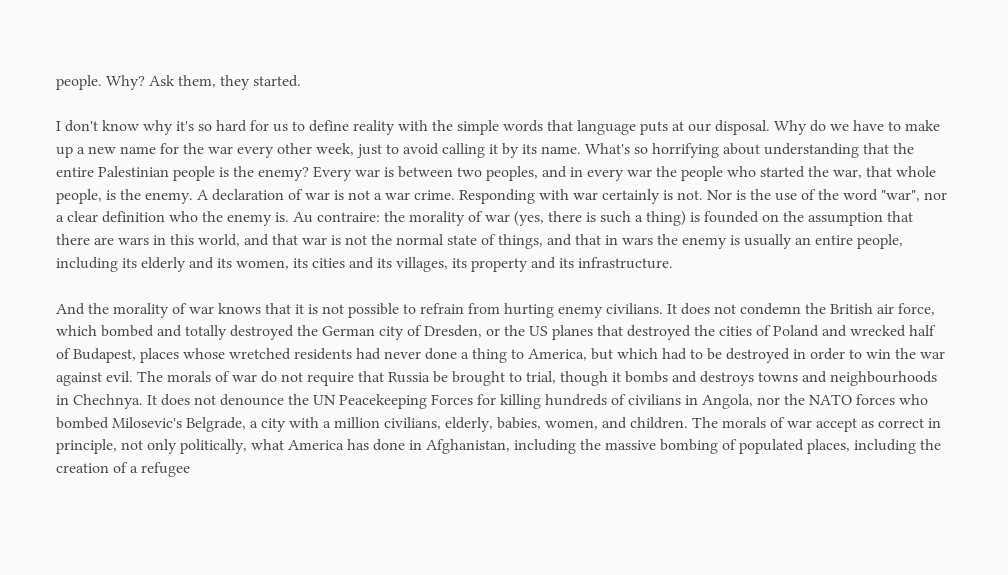people. Why? Ask them, they started.

I don't know why it's so hard for us to define reality with the simple words that language puts at our disposal. Why do we have to make up a new name for the war every other week, just to avoid calling it by its name. What's so horrifying about understanding that the entire Palestinian people is the enemy? Every war is between two peoples, and in every war the people who started the war, that whole people, is the enemy. A declaration of war is not a war crime. Responding with war certainly is not. Nor is the use of the word "war", nor a clear definition who the enemy is. Au contraire: the morality of war (yes, there is such a thing) is founded on the assumption that there are wars in this world, and that war is not the normal state of things, and that in wars the enemy is usually an entire people, including its elderly and its women, its cities and its villages, its property and its infrastructure.

And the morality of war knows that it is not possible to refrain from hurting enemy civilians. It does not condemn the British air force, which bombed and totally destroyed the German city of Dresden, or the US planes that destroyed the cities of Poland and wrecked half of Budapest, places whose wretched residents had never done a thing to America, but which had to be destroyed in order to win the war against evil. The morals of war do not require that Russia be brought to trial, though it bombs and destroys towns and neighbourhoods in Chechnya. It does not denounce the UN Peacekeeping Forces for killing hundreds of civilians in Angola, nor the NATO forces who bombed Milosevic's Belgrade, a city with a million civilians, elderly, babies, women, and children. The morals of war accept as correct in principle, not only politically, what America has done in Afghanistan, including the massive bombing of populated places, including the creation of a refugee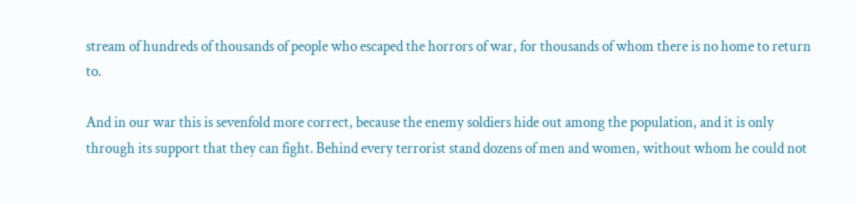stream of hundreds of thousands of people who escaped the horrors of war, for thousands of whom there is no home to return to.

And in our war this is sevenfold more correct, because the enemy soldiers hide out among the population, and it is only through its support that they can fight. Behind every terrorist stand dozens of men and women, without whom he could not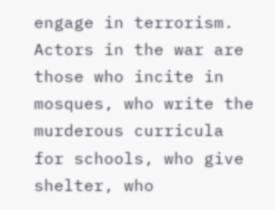engage in terrorism. Actors in the war are those who incite in mosques, who write the murderous curricula for schools, who give shelter, who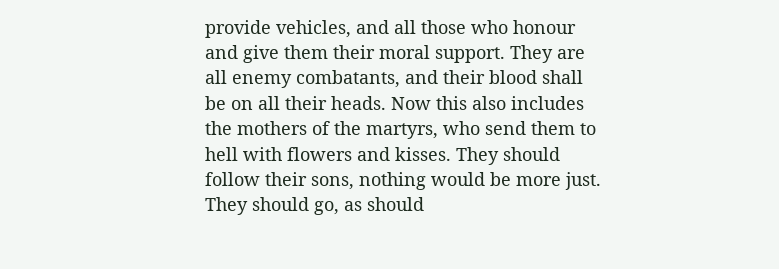provide vehicles, and all those who honour and give them their moral support. They are all enemy combatants, and their blood shall be on all their heads. Now this also includes the mothers of the martyrs, who send them to hell with flowers and kisses. They should follow their sons, nothing would be more just. They should go, as should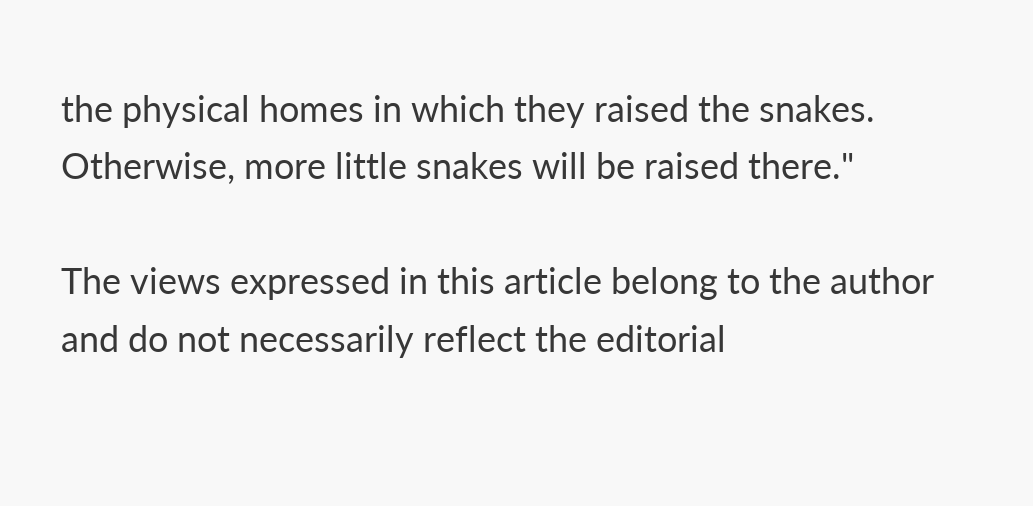the physical homes in which they raised the snakes. Otherwise, more little snakes will be raised there."

The views expressed in this article belong to the author and do not necessarily reflect the editorial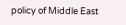policy of Middle East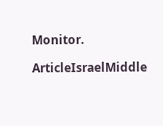Monitor.

ArticleIsraelMiddle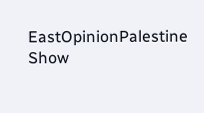EastOpinionPalestine
Show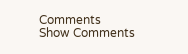Comments
Show Comments